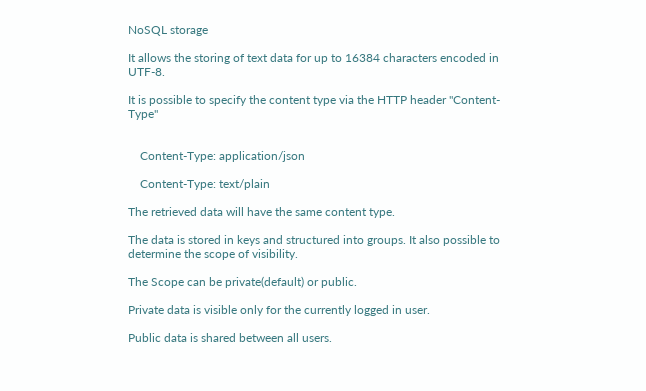NoSQL storage

It allows the storing of text data for up to 16384 characters encoded in UTF-8.

It is possible to specify the content type via the HTTP header "Content-Type"


    Content-Type: application/json

    Content-Type: text/plain

The retrieved data will have the same content type.

The data is stored in keys and structured into groups. It also possible to determine the scope of visibility.

The Scope can be private(default) or public.

Private data is visible only for the currently logged in user.

Public data is shared between all users.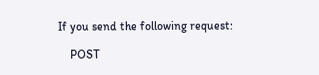If you send the following request:

    POST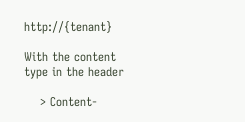http://{tenant}

With the content type in the header

    > Content-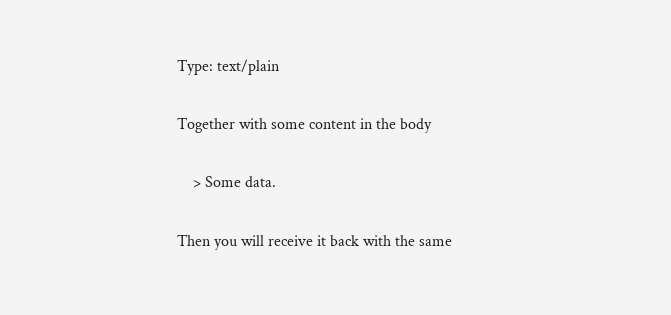Type: text/plain

Together with some content in the body

    > Some data.

Then you will receive it back with the same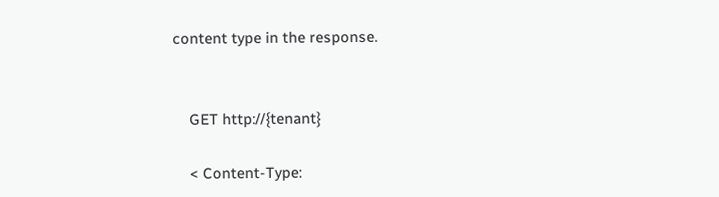content type in the response.


    GET http://{tenant}

    < Content-Type: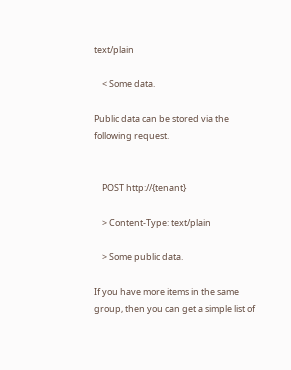text/plain

    < Some data.

Public data can be stored via the following request.


    POST http://{tenant}

    > Content-Type: text/plain

    > Some public data.

If you have more items in the same group, then you can get a simple list of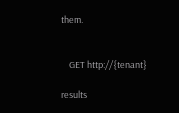them.


    GET http://{tenant}

results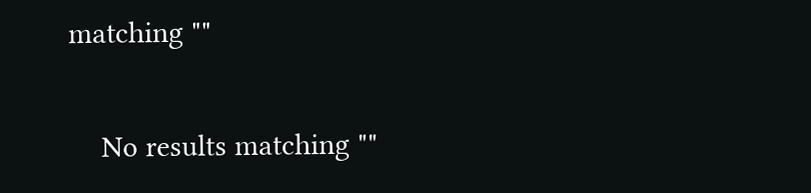matching ""

    No results matching ""